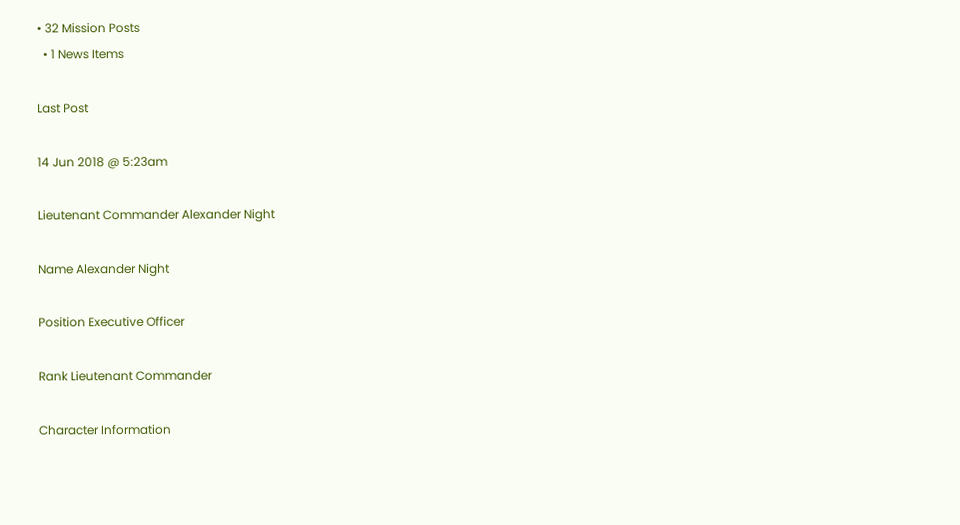• 32 Mission Posts
  • 1 News Items

Last Post

14 Jun 2018 @ 5:23am

Lieutenant Commander Alexander Night

Name Alexander Night

Position Executive Officer

Rank Lieutenant Commander

Character Information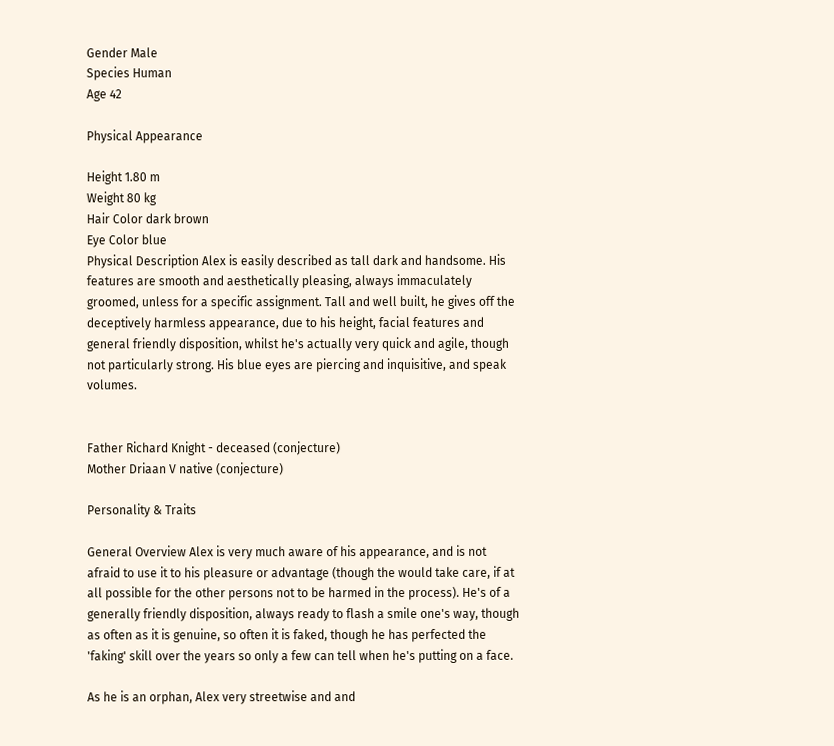Gender Male
Species Human
Age 42

Physical Appearance

Height 1.80 m
Weight 80 kg
Hair Color dark brown
Eye Color blue
Physical Description Alex is easily described as tall dark and handsome. His features are smooth and aesthetically pleasing, always immaculately groomed, unless for a specific assignment. Tall and well built, he gives off the deceptively harmless appearance, due to his height, facial features and general friendly disposition, whilst he's actually very quick and agile, though not particularly strong. His blue eyes are piercing and inquisitive, and speak volumes.


Father Richard Knight - deceased (conjecture)
Mother Driaan V native (conjecture)

Personality & Traits

General Overview Alex is very much aware of his appearance, and is not afraid to use it to his pleasure or advantage (though the would take care, if at all possible for the other persons not to be harmed in the process). He's of a generally friendly disposition, always ready to flash a smile one's way, though as often as it is genuine, so often it is faked, though he has perfected the 'faking' skill over the years so only a few can tell when he's putting on a face.

As he is an orphan, Alex very streetwise and and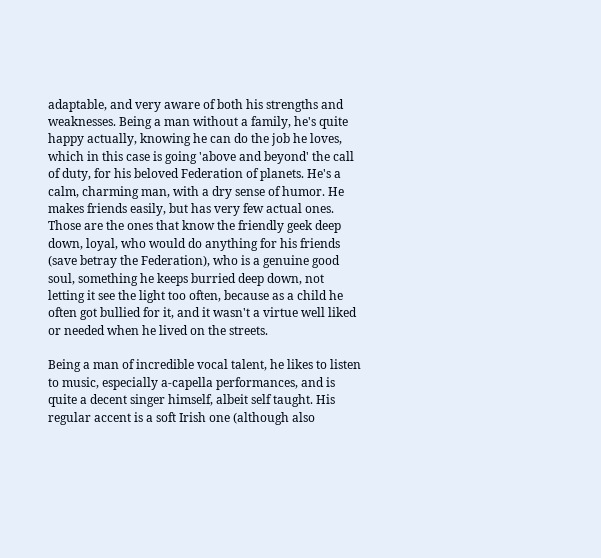adaptable, and very aware of both his strengths and weaknesses. Being a man without a family, he's quite happy actually, knowing he can do the job he loves, which in this case is going 'above and beyond' the call of duty, for his beloved Federation of planets. He's a calm, charming man, with a dry sense of humor. He makes friends easily, but has very few actual ones. Those are the ones that know the friendly geek deep down, loyal, who would do anything for his friends (save betray the Federation), who is a genuine good soul, something he keeps burried deep down, not letting it see the light too often, because as a child he often got bullied for it, and it wasn't a virtue well liked or needed when he lived on the streets.

Being a man of incredible vocal talent, he likes to listen to music, especially a-capella performances, and is quite a decent singer himself, albeit self taught. His regular accent is a soft Irish one (although also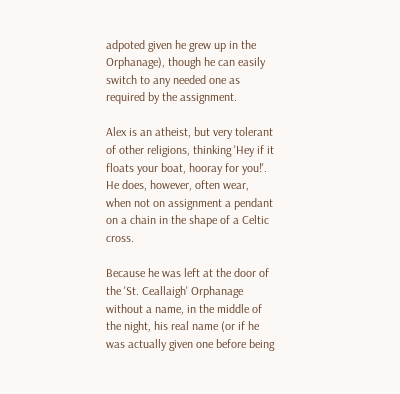adpoted given he grew up in the Orphanage), though he can easily switch to any needed one as required by the assignment.

Alex is an atheist, but very tolerant of other religions, thinking 'Hey if it floats your boat, hooray for you!'. He does, however, often wear, when not on assignment a pendant on a chain in the shape of a Celtic cross.

Because he was left at the door of the 'St. Ceallaigh' Orphanage without a name, in the middle of the night, his real name (or if he was actually given one before being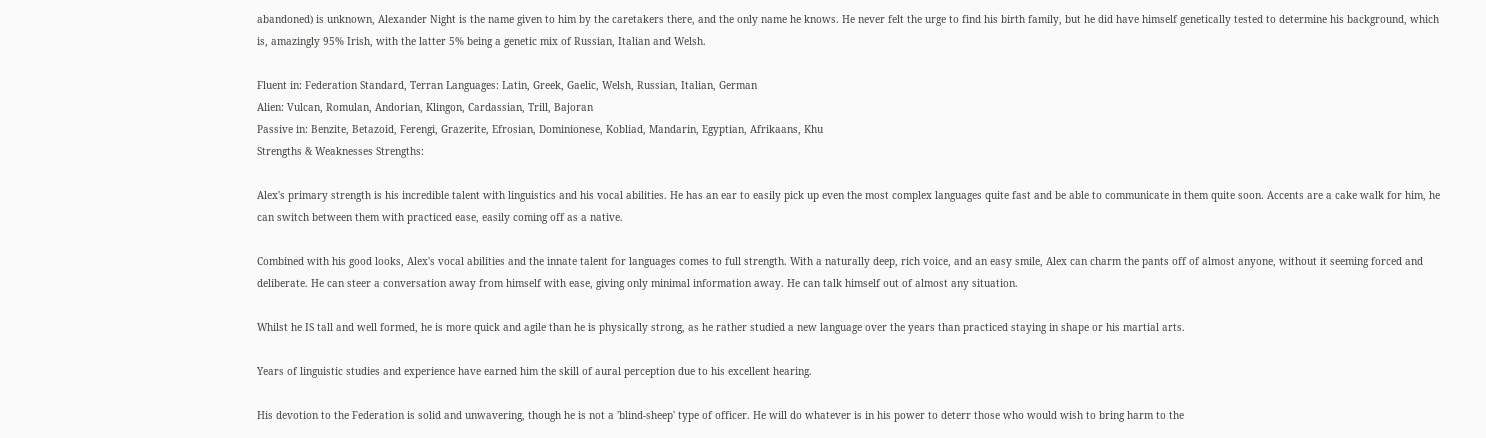abandoned) is unknown, Alexander Night is the name given to him by the caretakers there, and the only name he knows. He never felt the urge to find his birth family, but he did have himself genetically tested to determine his background, which is, amazingly 95% Irish, with the latter 5% being a genetic mix of Russian, Italian and Welsh.

Fluent in: Federation Standard, Terran Languages: Latin, Greek, Gaelic, Welsh, Russian, Italian, German
Alien: Vulcan, Romulan, Andorian, Klingon, Cardassian, Trill, Bajoran
Passive in: Benzite, Betazoid, Ferengi, Grazerite, Efrosian, Dominionese, Kobliad, Mandarin, Egyptian, Afrikaans, Khu
Strengths & Weaknesses Strengths:

Alex's primary strength is his incredible talent with linguistics and his vocal abilities. He has an ear to easily pick up even the most complex languages quite fast and be able to communicate in them quite soon. Accents are a cake walk for him, he can switch between them with practiced ease, easily coming off as a native.

Combined with his good looks, Alex's vocal abilities and the innate talent for languages comes to full strength. With a naturally deep, rich voice, and an easy smile, Alex can charm the pants off of almost anyone, without it seeming forced and deliberate. He can steer a conversation away from himself with ease, giving only minimal information away. He can talk himself out of almost any situation.

Whilst he IS tall and well formed, he is more quick and agile than he is physically strong, as he rather studied a new language over the years than practiced staying in shape or his martial arts.

Years of linguistic studies and experience have earned him the skill of aural perception due to his excellent hearing.

His devotion to the Federation is solid and unwavering, though he is not a 'blind-sheep' type of officer. He will do whatever is in his power to deterr those who would wish to bring harm to the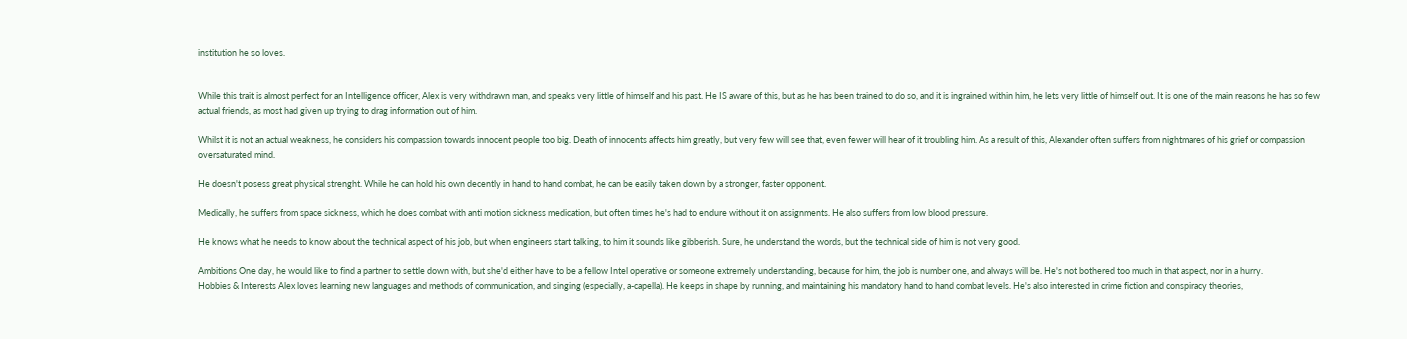institution he so loves.


While this trait is almost perfect for an Intelligence officer, Alex is very withdrawn man, and speaks very little of himself and his past. He IS aware of this, but as he has been trained to do so, and it is ingrained within him, he lets very little of himself out. It is one of the main reasons he has so few actual friends, as most had given up trying to drag information out of him.

Whilst it is not an actual weakness, he considers his compassion towards innocent people too big. Death of innocents affects him greatly, but very few will see that, even fewer will hear of it troubling him. As a result of this, Alexander often suffers from nightmares of his grief or compassion oversaturated mind.

He doesn't posess great physical strenght. While he can hold his own decently in hand to hand combat, he can be easily taken down by a stronger, faster opponent.

Medically, he suffers from space sickness, which he does combat with anti motion sickness medication, but often times he's had to endure without it on assignments. He also suffers from low blood pressure.

He knows what he needs to know about the technical aspect of his job, but when engineers start talking, to him it sounds like gibberish. Sure, he understand the words, but the technical side of him is not very good.

Ambitions One day, he would like to find a partner to settle down with, but she'd either have to be a fellow Intel operative or someone extremely understanding, because for him, the job is number one, and always will be. He's not bothered too much in that aspect, nor in a hurry.
Hobbies & Interests Alex loves learning new languages and methods of communication, and singing (especially, a-capella). He keeps in shape by running, and maintaining his mandatory hand to hand combat levels. He's also interested in crime fiction and conspiracy theories,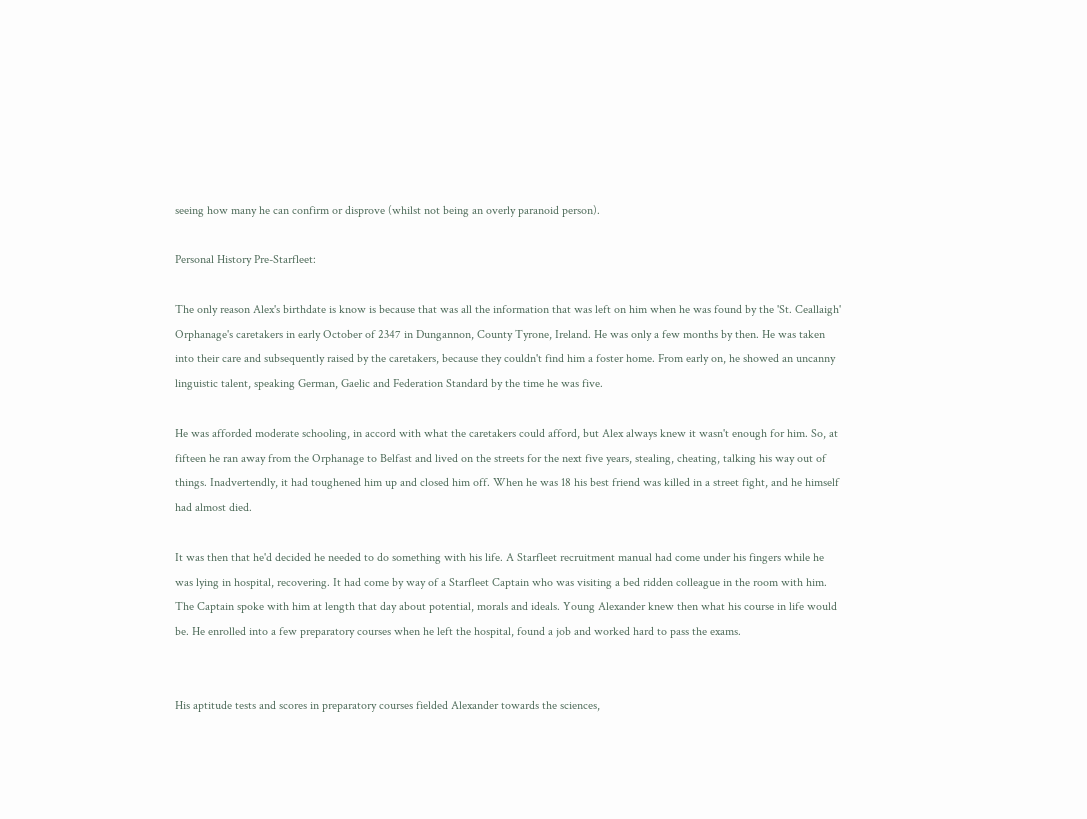seeing how many he can confirm or disprove (whilst not being an overly paranoid person).

Personal History Pre-Starfleet:

The only reason Alex's birthdate is know is because that was all the information that was left on him when he was found by the 'St. Ceallaigh' Orphanage's caretakers in early October of 2347 in Dungannon, County Tyrone, Ireland. He was only a few months by then. He was taken into their care and subsequently raised by the caretakers, because they couldn't find him a foster home. From early on, he showed an uncanny linguistic talent, speaking German, Gaelic and Federation Standard by the time he was five.

He was afforded moderate schooling, in accord with what the caretakers could afford, but Alex always knew it wasn't enough for him. So, at fifteen he ran away from the Orphanage to Belfast and lived on the streets for the next five years, stealing, cheating, talking his way out of things. Inadvertendly, it had toughened him up and closed him off. When he was 18 his best friend was killed in a street fight, and he himself had almost died.

It was then that he'd decided he needed to do something with his life. A Starfleet recruitment manual had come under his fingers while he was lying in hospital, recovering. It had come by way of a Starfleet Captain who was visiting a bed ridden colleague in the room with him. The Captain spoke with him at length that day about potential, morals and ideals. Young Alexander knew then what his course in life would be. He enrolled into a few preparatory courses when he left the hospital, found a job and worked hard to pass the exams.


His aptitude tests and scores in preparatory courses fielded Alexander towards the sciences,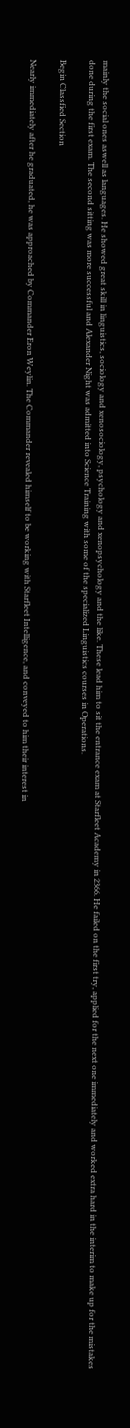mainly the social ones aswell as languages. He showed great skill in linguistics, sociology and xenosociology, psychology and xenopsychology and the like. These lead him to sit the entrance exam at Starfleet Academy in 2366. He failed on the first try, applied for the next one immediately and worked extra hard in the interim to make up for the mistakes done during the first exam. The second sitting was more successful and Alexander Night was admitted into Science Training with some of the specialized Linguistics courses in Operations.

Begin Classfied Section

Nearly immediately after he graduated, he was approached by Commander Eron Weylin. The Commander revealed himself to be working with Starfleet Intelligence, and conveyed to him their interest in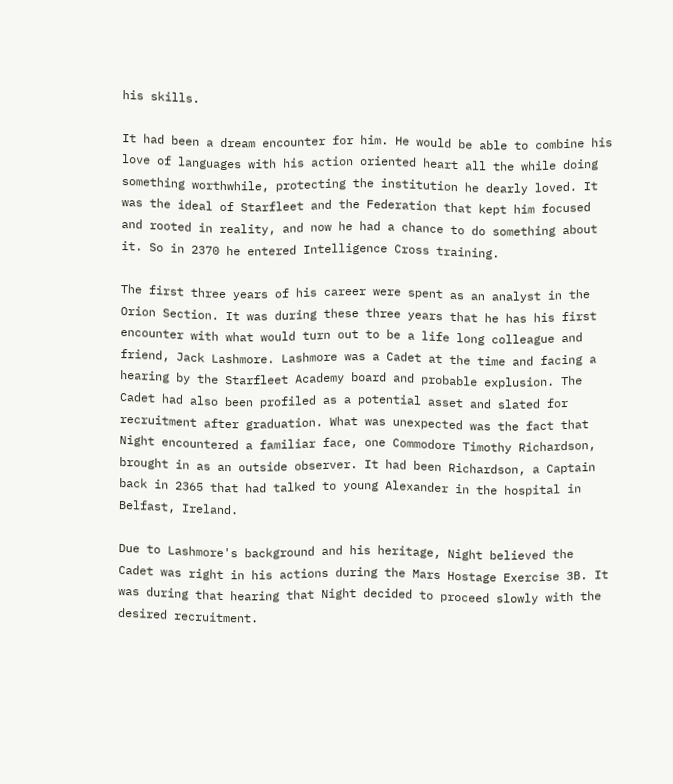his skills.

It had been a dream encounter for him. He would be able to combine his love of languages with his action oriented heart all the while doing something worthwhile, protecting the institution he dearly loved. It was the ideal of Starfleet and the Federation that kept him focused and rooted in reality, and now he had a chance to do something about it. So in 2370 he entered Intelligence Cross training.

The first three years of his career were spent as an analyst in the Orion Section. It was during these three years that he has his first encounter with what would turn out to be a life long colleague and friend, Jack Lashmore. Lashmore was a Cadet at the time and facing a hearing by the Starfleet Academy board and probable explusion. The Cadet had also been profiled as a potential asset and slated for recruitment after graduation. What was unexpected was the fact that Night encountered a familiar face, one Commodore Timothy Richardson, brought in as an outside observer. It had been Richardson, a Captain back in 2365 that had talked to young Alexander in the hospital in Belfast, Ireland.

Due to Lashmore's background and his heritage, Night believed the Cadet was right in his actions during the Mars Hostage Exercise 3B. It was during that hearing that Night decided to proceed slowly with the desired recruitment.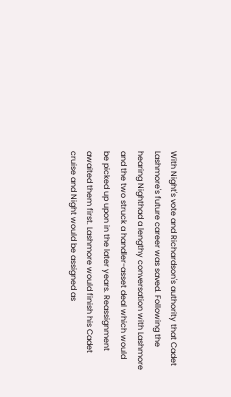With Night's vote and Richardson's authority that Cadet Lashmore's future career was saved. Following the hearing Nighthad a lengthy conversation with Lashmore and the two struck a handler-asset deal which would be picked up upon in the later years. Reassignment awaited them first. Lashmore would finish his Cadet cruise and Night would be assigned as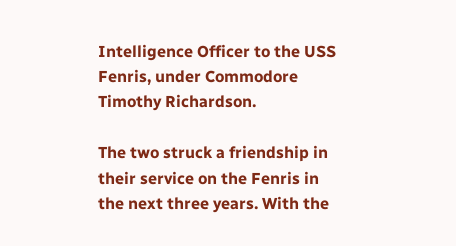Intelligence Officer to the USS Fenris, under Commodore Timothy Richardson.

The two struck a friendship in their service on the Fenris in the next three years. With the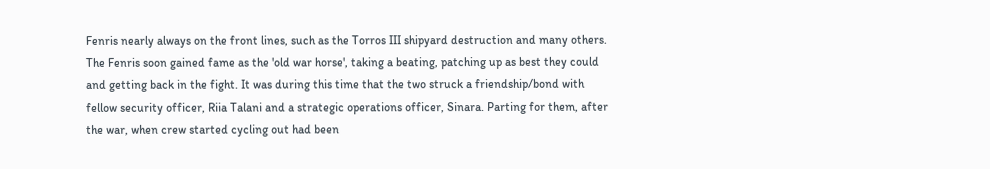Fenris nearly always on the front lines, such as the Torros III shipyard destruction and many others. The Fenris soon gained fame as the 'old war horse', taking a beating, patching up as best they could and getting back in the fight. It was during this time that the two struck a friendship/bond with fellow security officer, Riia Talani and a strategic operations officer, Sinara. Parting for them, after the war, when crew started cycling out had been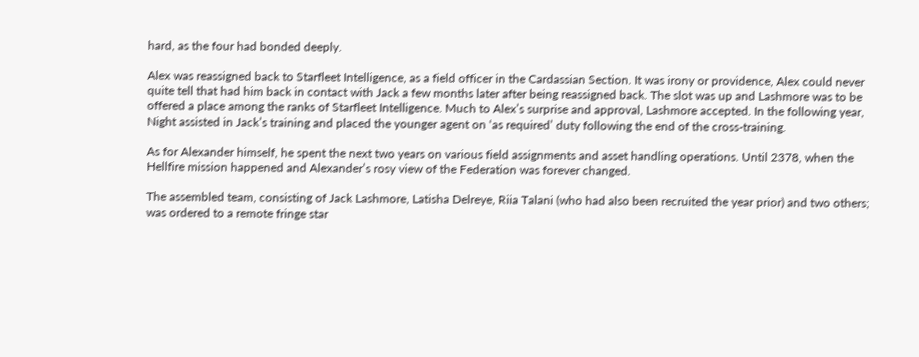hard, as the four had bonded deeply.

Alex was reassigned back to Starfleet Intelligence, as a field officer in the Cardassian Section. It was irony or providence, Alex could never quite tell that had him back in contact with Jack a few months later after being reassigned back. The slot was up and Lashmore was to be offered a place among the ranks of Starfleet Intelligence. Much to Alex’s surprise and approval, Lashmore accepted. In the following year, Night assisted in Jack’s training and placed the younger agent on ‘as required’ duty following the end of the cross-training.

As for Alexander himself, he spent the next two years on various field assignments and asset handling operations. Until 2378, when the Hellfire mission happened and Alexander’s rosy view of the Federation was forever changed.

The assembled team, consisting of Jack Lashmore, Latisha Delreye, Riia Talani (who had also been recruited the year prior) and two others; was ordered to a remote fringe star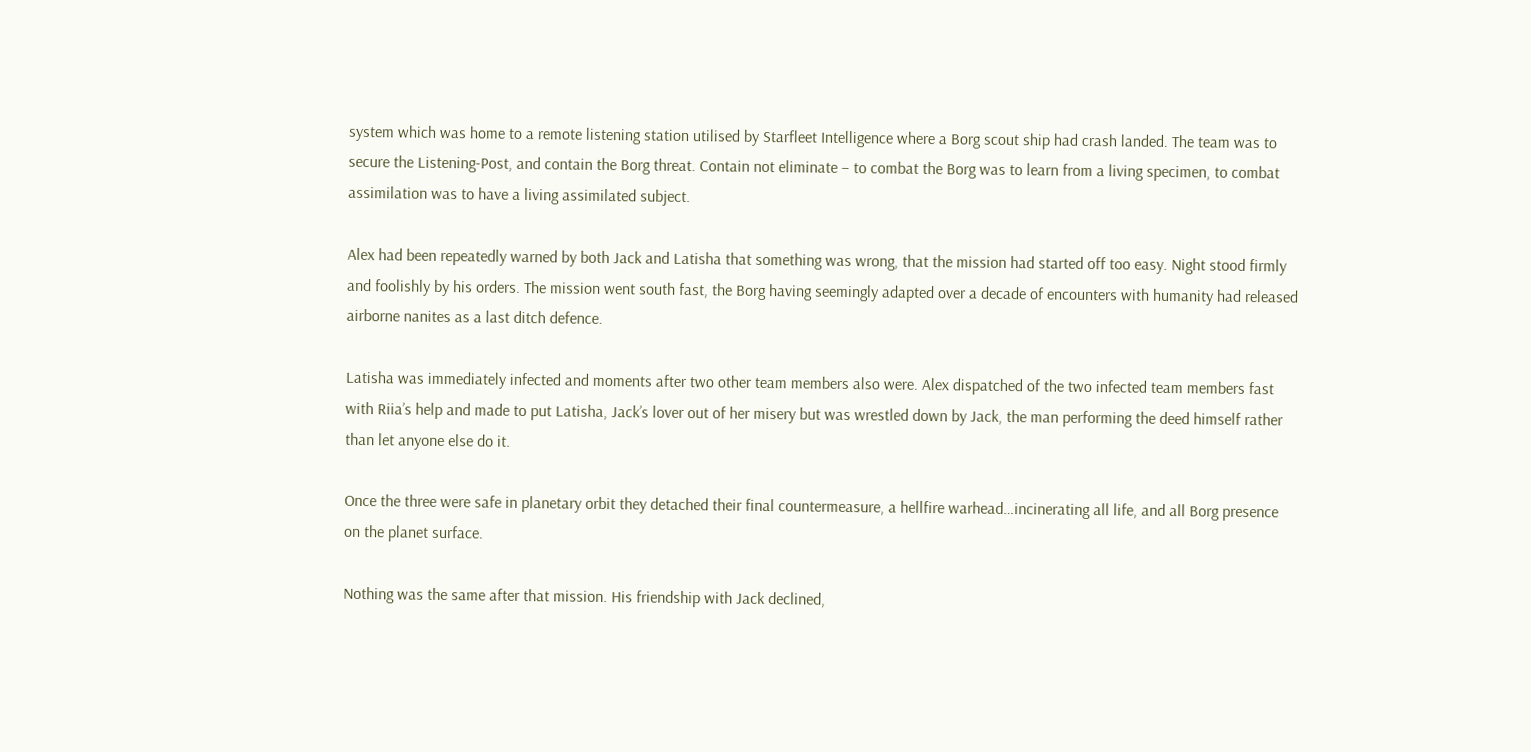system which was home to a remote listening station utilised by Starfleet Intelligence where a Borg scout ship had crash landed. The team was to secure the Listening-Post, and contain the Borg threat. Contain not eliminate – to combat the Borg was to learn from a living specimen, to combat assimilation was to have a living assimilated subject.

Alex had been repeatedly warned by both Jack and Latisha that something was wrong, that the mission had started off too easy. Night stood firmly and foolishly by his orders. The mission went south fast, the Borg having seemingly adapted over a decade of encounters with humanity had released airborne nanites as a last ditch defence.

Latisha was immediately infected and moments after two other team members also were. Alex dispatched of the two infected team members fast with Riia’s help and made to put Latisha, Jack’s lover out of her misery but was wrestled down by Jack, the man performing the deed himself rather than let anyone else do it.

Once the three were safe in planetary orbit they detached their final countermeasure, a hellfire warhead…incinerating all life, and all Borg presence on the planet surface.

Nothing was the same after that mission. His friendship with Jack declined,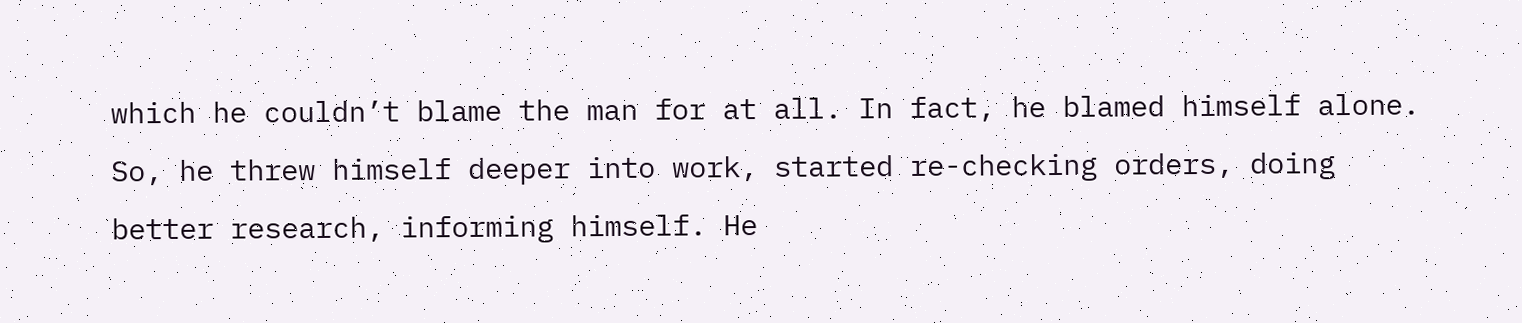which he couldn’t blame the man for at all. In fact, he blamed himself alone. So, he threw himself deeper into work, started re-checking orders, doing better research, informing himself. He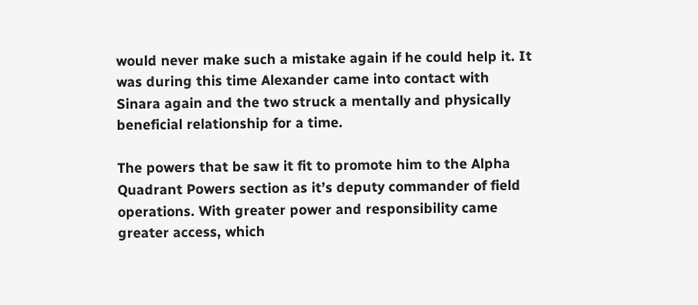would never make such a mistake again if he could help it. It was during this time Alexander came into contact with Sinara again and the two struck a mentally and physically beneficial relationship for a time.

The powers that be saw it fit to promote him to the Alpha Quadrant Powers section as it’s deputy commander of field operations. With greater power and responsibility came greater access, which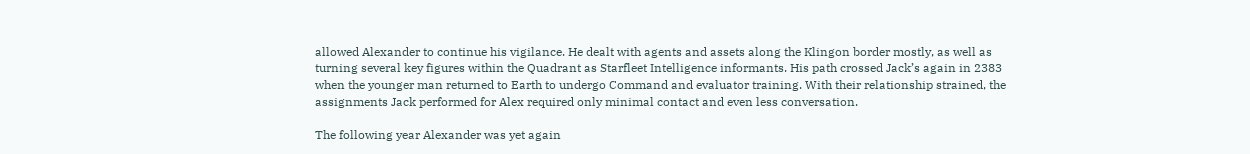allowed Alexander to continue his vigilance. He dealt with agents and assets along the Klingon border mostly, as well as turning several key figures within the Quadrant as Starfleet Intelligence informants. His path crossed Jack’s again in 2383 when the younger man returned to Earth to undergo Command and evaluator training. With their relationship strained, the assignments Jack performed for Alex required only minimal contact and even less conversation.

The following year Alexander was yet again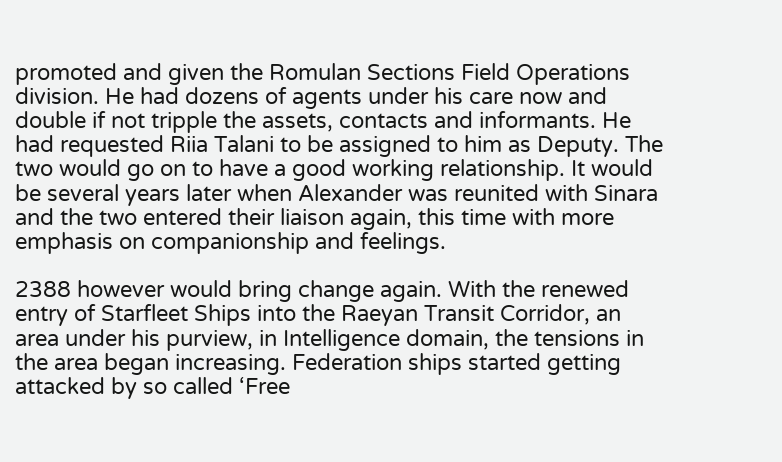promoted and given the Romulan Sections Field Operations division. He had dozens of agents under his care now and double if not tripple the assets, contacts and informants. He had requested Riia Talani to be assigned to him as Deputy. The two would go on to have a good working relationship. It would be several years later when Alexander was reunited with Sinara and the two entered their liaison again, this time with more emphasis on companionship and feelings.

2388 however would bring change again. With the renewed entry of Starfleet Ships into the Raeyan Transit Corridor, an area under his purview, in Intelligence domain, the tensions in the area began increasing. Federation ships started getting attacked by so called ‘Free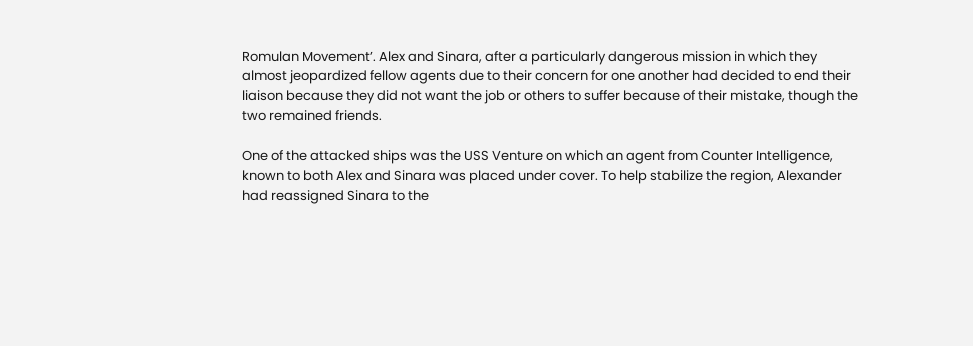Romulan Movement’. Alex and Sinara, after a particularly dangerous mission in which they almost jeopardized fellow agents due to their concern for one another had decided to end their liaison because they did not want the job or others to suffer because of their mistake, though the two remained friends.

One of the attacked ships was the USS Venture on which an agent from Counter Intelligence, known to both Alex and Sinara was placed under cover. To help stabilize the region, Alexander had reassigned Sinara to the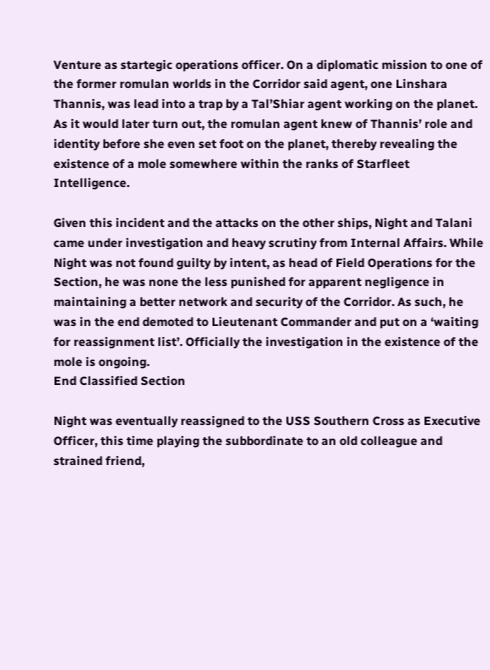Venture as startegic operations officer. On a diplomatic mission to one of the former romulan worlds in the Corridor said agent, one Linshara Thannis, was lead into a trap by a Tal’Shiar agent working on the planet. As it would later turn out, the romulan agent knew of Thannis’ role and identity before she even set foot on the planet, thereby revealing the existence of a mole somewhere within the ranks of Starfleet Intelligence.

Given this incident and the attacks on the other ships, Night and Talani came under investigation and heavy scrutiny from Internal Affairs. While Night was not found guilty by intent, as head of Field Operations for the Section, he was none the less punished for apparent negligence in maintaining a better network and security of the Corridor. As such, he was in the end demoted to Lieutenant Commander and put on a ‘waiting for reassignment list’. Officially the investigation in the existence of the mole is ongoing.
End Classified Section

Night was eventually reassigned to the USS Southern Cross as Executive Officer, this time playing the subbordinate to an old colleague and strained friend,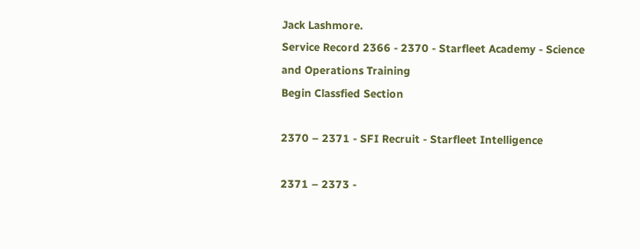Jack Lashmore.
Service Record 2366 - 2370 - Starfleet Academy - Science and Operations Training
Begin Classfied Section

2370 – 2371 - SFI Recruit - Starfleet Intelligence

2371 – 2373 -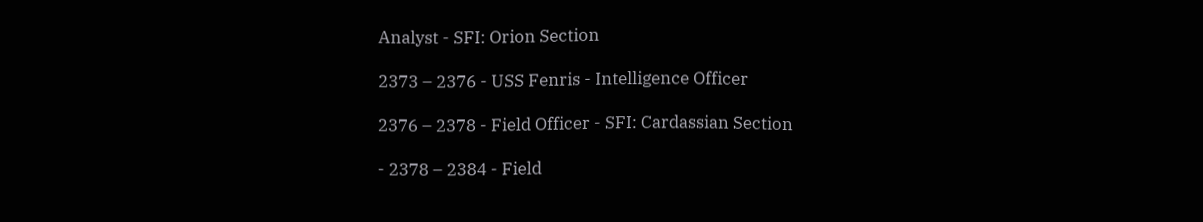Analyst - SFI: Orion Section

2373 – 2376 - USS Fenris - Intelligence Officer

2376 – 2378 - Field Officer - SFI: Cardassian Section

- 2378 – 2384 - Field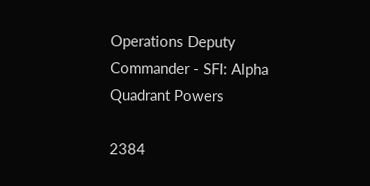Operations Deputy Commander - SFI: Alpha Quadrant Powers

2384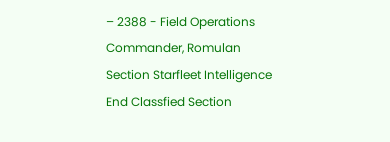– 2388 - Field Operations Commander, Romulan Section Starfleet Intelligence
End Classfied Section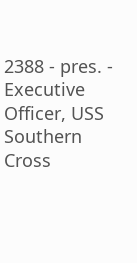2388 - pres. - Executive Officer, USS Southern Cross